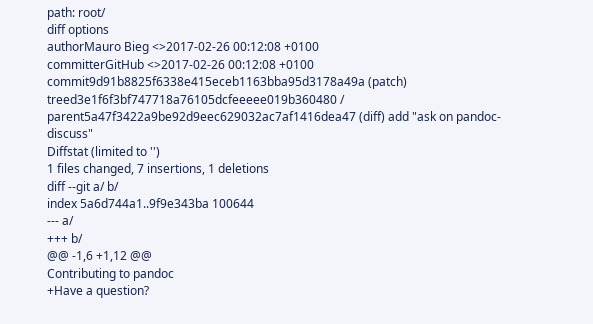path: root/
diff options
authorMauro Bieg <>2017-02-26 00:12:08 +0100
committerGitHub <>2017-02-26 00:12:08 +0100
commit9d91b8825f6338e415eceb1163bba95d3178a49a (patch)
treed3e1f6f3bf747718a76105dcfeeeee019b360480 /
parent5a47f3422a9be92d9eec629032ac7af1416dea47 (diff) add "ask on pandoc-discuss"
Diffstat (limited to '')
1 files changed, 7 insertions, 1 deletions
diff --git a/ b/
index 5a6d744a1..9f9e343ba 100644
--- a/
+++ b/
@@ -1,6 +1,12 @@
Contributing to pandoc
+Have a question?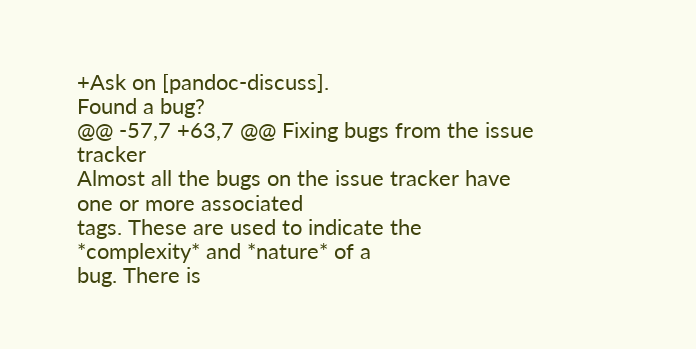+Ask on [pandoc-discuss].
Found a bug?
@@ -57,7 +63,7 @@ Fixing bugs from the issue tracker
Almost all the bugs on the issue tracker have one or more associated
tags. These are used to indicate the *complexity* and *nature* of a
bug. There is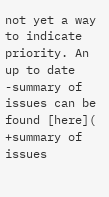not yet a way to indicate priority. An up to date
-summary of issues can be found [here](
+summary of issues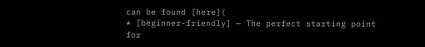can be found [here](
* [beginner-friendly] — The perfect starting point for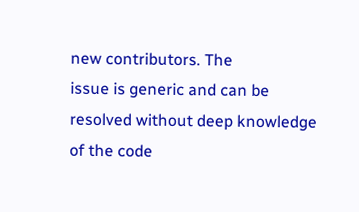new contributors. The
issue is generic and can be resolved without deep knowledge of the code